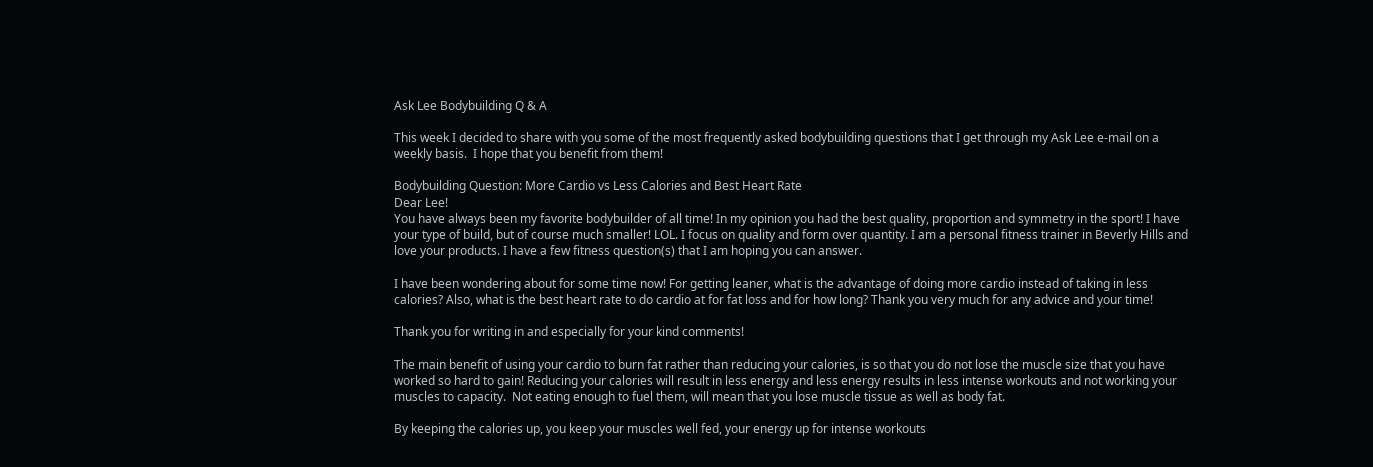Ask Lee Bodybuilding Q & A

This week I decided to share with you some of the most frequently asked bodybuilding questions that I get through my Ask Lee e-mail on a weekly basis.  I hope that you benefit from them!

Bodybuilding Question: More Cardio vs Less Calories and Best Heart Rate
Dear Lee!
You have always been my favorite bodybuilder of all time! In my opinion you had the best quality, proportion and symmetry in the sport! I have your type of build, but of course much smaller! LOL. I focus on quality and form over quantity. I am a personal fitness trainer in Beverly Hills and love your products. I have a few fitness question(s) that I am hoping you can answer.

I have been wondering about for some time now! For getting leaner, what is the advantage of doing more cardio instead of taking in less calories? Also, what is the best heart rate to do cardio at for fat loss and for how long? Thank you very much for any advice and your time!

Thank you for writing in and especially for your kind comments!

The main benefit of using your cardio to burn fat rather than reducing your calories, is so that you do not lose the muscle size that you have worked so hard to gain! Reducing your calories will result in less energy and less energy results in less intense workouts and not working your muscles to capacity.  Not eating enough to fuel them, will mean that you lose muscle tissue as well as body fat.

By keeping the calories up, you keep your muscles well fed, your energy up for intense workouts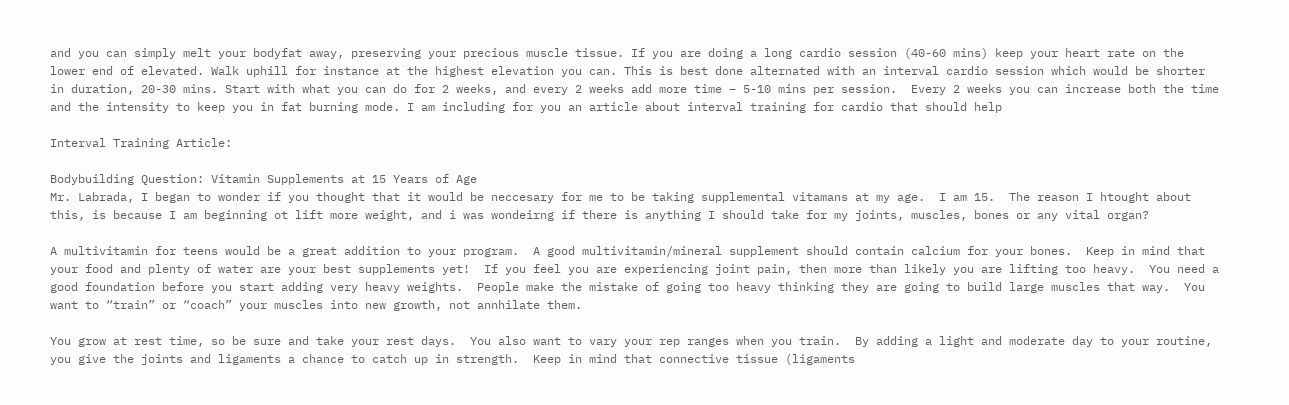and you can simply melt your bodyfat away, preserving your precious muscle tissue. If you are doing a long cardio session (40-60 mins) keep your heart rate on the lower end of elevated. Walk uphill for instance at the highest elevation you can. This is best done alternated with an interval cardio session which would be shorter in duration, 20-30 mins. Start with what you can do for 2 weeks, and every 2 weeks add more time – 5-10 mins per session.  Every 2 weeks you can increase both the time and the intensity to keep you in fat burning mode. I am including for you an article about interval training for cardio that should help

Interval Training Article:

Bodybuilding Question: Vitamin Supplements at 15 Years of Age
Mr. Labrada, I began to wonder if you thought that it would be neccesary for me to be taking supplemental vitamans at my age.  I am 15.  The reason I htought about this, is because I am beginning ot lift more weight, and i was wondeirng if there is anything I should take for my joints, muscles, bones or any vital organ?

A multivitamin for teens would be a great addition to your program.  A good multivitamin/mineral supplement should contain calcium for your bones.  Keep in mind that your food and plenty of water are your best supplements yet!  If you feel you are experiencing joint pain, then more than likely you are lifting too heavy.  You need a good foundation before you start adding very heavy weights.  People make the mistake of going too heavy thinking they are going to build large muscles that way.  You want to “train” or “coach” your muscles into new growth, not annhilate them.

You grow at rest time, so be sure and take your rest days.  You also want to vary your rep ranges when you train.  By adding a light and moderate day to your routine, you give the joints and ligaments a chance to catch up in strength.  Keep in mind that connective tissue (ligaments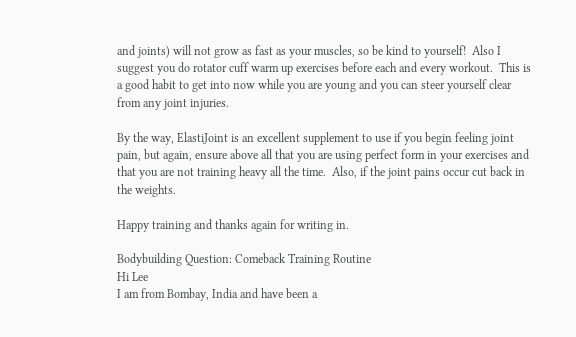and joints) will not grow as fast as your muscles, so be kind to yourself!  Also I suggest you do rotator cuff warm up exercises before each and every workout.  This is a good habit to get into now while you are young and you can steer yourself clear from any joint injuries.

By the way, ElastiJoint is an excellent supplement to use if you begin feeling joint pain, but again, ensure above all that you are using perfect form in your exercises and that you are not training heavy all the time.  Also, if the joint pains occur cut back in the weights.

Happy training and thanks again for writing in.

Bodybuilding Question: Comeback Training Routine
Hi Lee
I am from Bombay, India and have been a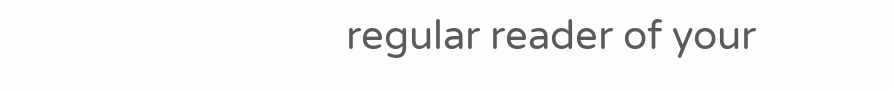regular reader of your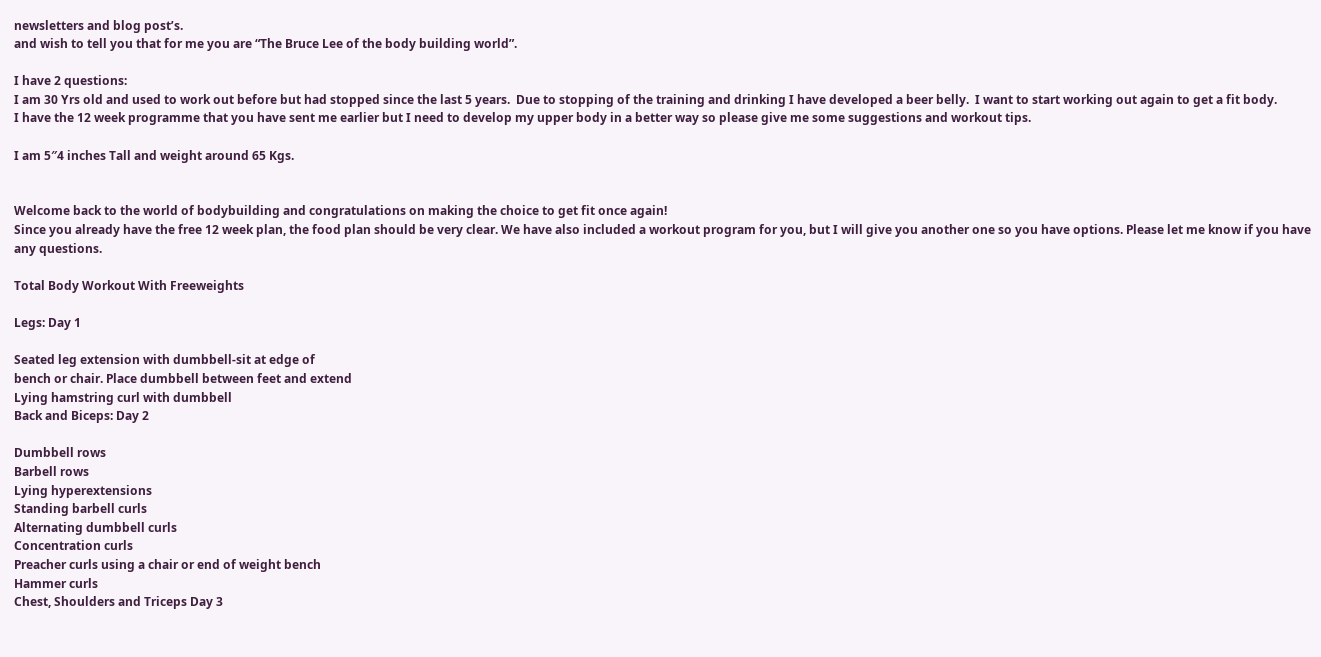newsletters and blog post’s.
and wish to tell you that for me you are “The Bruce Lee of the body building world”.

I have 2 questions:
I am 30 Yrs old and used to work out before but had stopped since the last 5 years.  Due to stopping of the training and drinking I have developed a beer belly.  I want to start working out again to get a fit body.
I have the 12 week programme that you have sent me earlier but I need to develop my upper body in a better way so please give me some suggestions and workout tips.

I am 5″4 inches Tall and weight around 65 Kgs.


Welcome back to the world of bodybuilding and congratulations on making the choice to get fit once again!
Since you already have the free 12 week plan, the food plan should be very clear. We have also included a workout program for you, but I will give you another one so you have options. Please let me know if you have any questions.

Total Body Workout With Freeweights

Legs: Day 1

Seated leg extension with dumbbell-sit at edge of
bench or chair. Place dumbbell between feet and extend
Lying hamstring curl with dumbbell
Back and Biceps: Day 2

Dumbbell rows
Barbell rows
Lying hyperextensions
Standing barbell curls
Alternating dumbbell curls
Concentration curls
Preacher curls using a chair or end of weight bench
Hammer curls
Chest, Shoulders and Triceps Day 3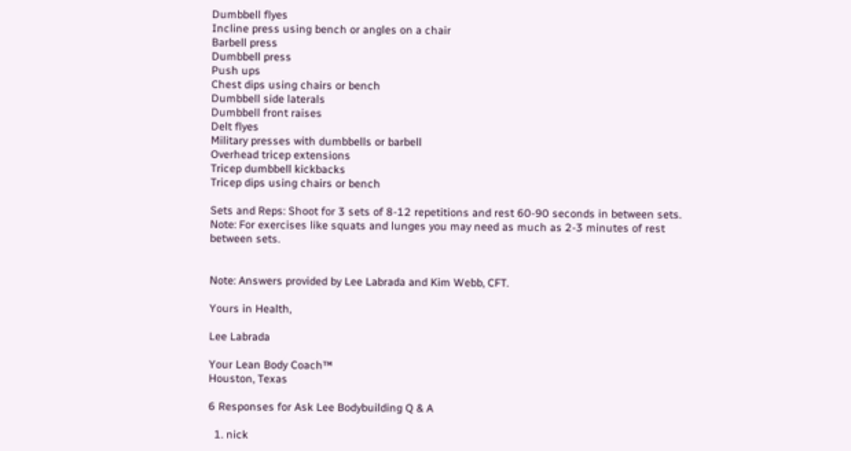Dumbbell flyes
Incline press using bench or angles on a chair
Barbell press
Dumbbell press
Push ups
Chest dips using chairs or bench
Dumbbell side laterals
Dumbbell front raises
Delt flyes
Military presses with dumbbells or barbell
Overhead tricep extensions
Tricep dumbbell kickbacks
Tricep dips using chairs or bench

Sets and Reps: Shoot for 3 sets of 8-12 repetitions and rest 60-90 seconds in between sets. Note: For exercises like squats and lunges you may need as much as 2-3 minutes of rest between sets.


Note: Answers provided by Lee Labrada and Kim Webb, CFT.

Yours in Health,

Lee Labrada

Your Lean Body Coach™
Houston, Texas

6 Responses for Ask Lee Bodybuilding Q & A

  1. nick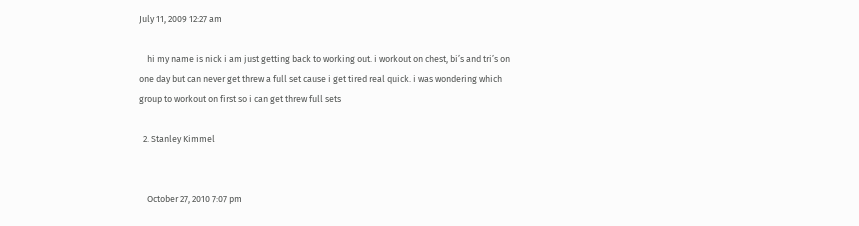July 11, 2009 12:27 am

    hi my name is nick i am just getting back to working out. i workout on chest, bi’s and tri’s on one day but can never get threw a full set cause i get tired real quick. i was wondering which group to workout on first so i can get threw full sets

  2. Stanley Kimmel


    October 27, 2010 7:07 pm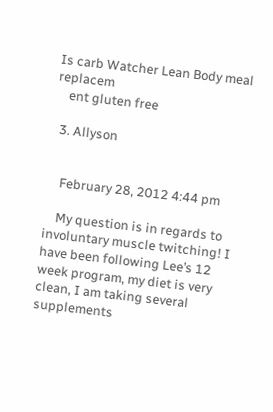Is carb Watcher Lean Body meal replacem
    ent gluten free

  3. Allyson


    February 28, 2012 4:44 pm

    My question is in regards to involuntary muscle twitching! I have been following Lee’s 12 week program, my diet is very clean, I am taking several supplements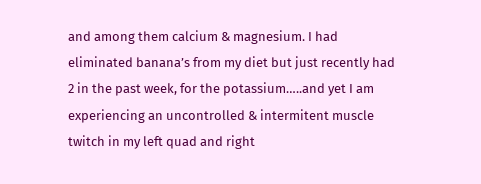and among them calcium & magnesium. I had eliminated banana’s from my diet but just recently had 2 in the past week, for the potassium…..and yet I am experiencing an uncontrolled & intermitent muscle twitch in my left quad and right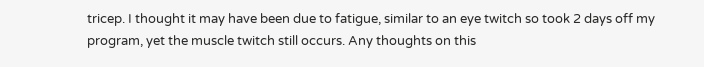tricep. I thought it may have been due to fatigue, similar to an eye twitch so took 2 days off my program, yet the muscle twitch still occurs. Any thoughts on this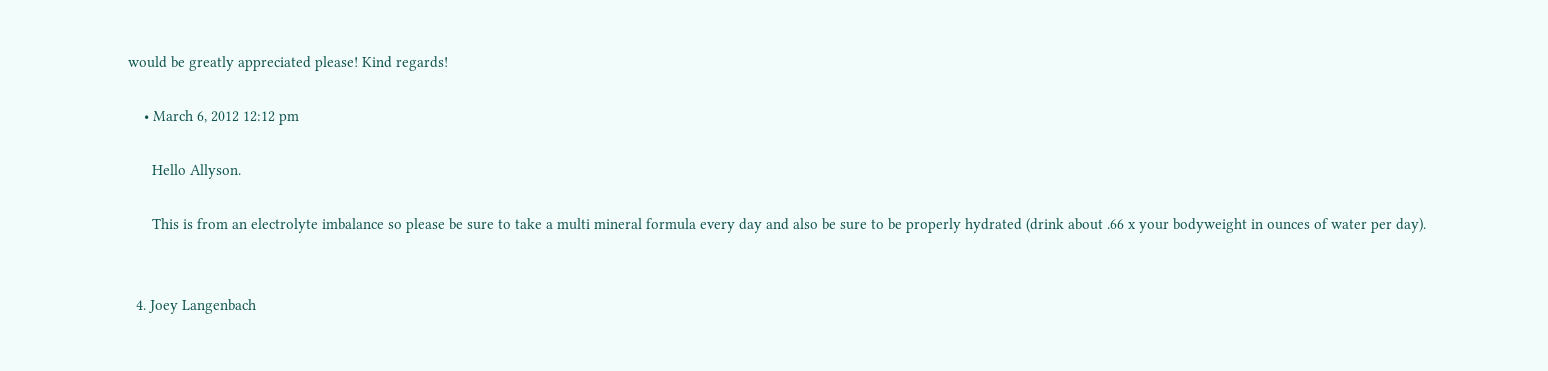would be greatly appreciated please! Kind regards!

    • March 6, 2012 12:12 pm

      Hello Allyson.

      This is from an electrolyte imbalance so please be sure to take a multi mineral formula every day and also be sure to be properly hydrated (drink about .66 x your bodyweight in ounces of water per day).


  4. Joey Langenbach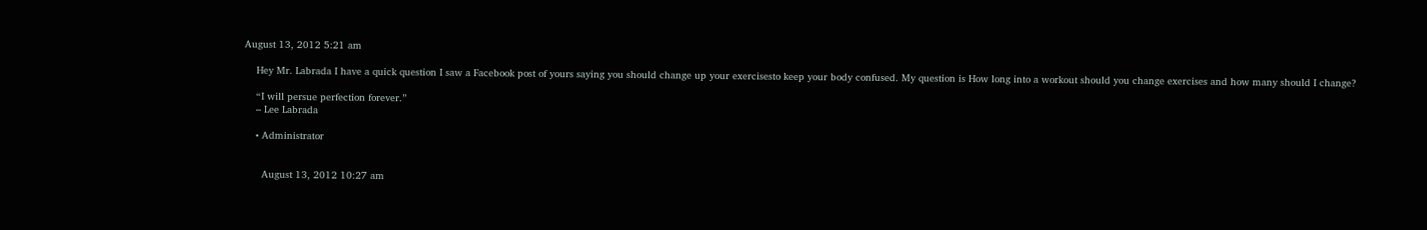August 13, 2012 5:21 am

    Hey Mr. Labrada I have a quick question I saw a Facebook post of yours saying you should change up your exercisesto keep your body confused. My question is How long into a workout should you change exercises and how many should I change?

    “I will persue perfection forever.”
    – Lee Labrada

    • Administrator


      August 13, 2012 10:27 am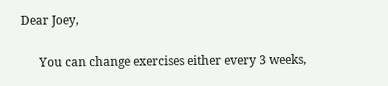Dear Joey,

      You can change exercises either every 3 weeks,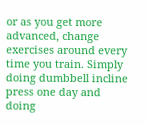or as you get more advanced, change exercises around every time you train. Simply doing dumbbell incline press one day and doing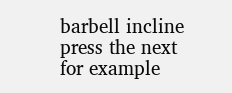barbell incline press the next for example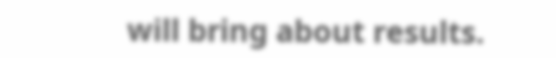will bring about results.